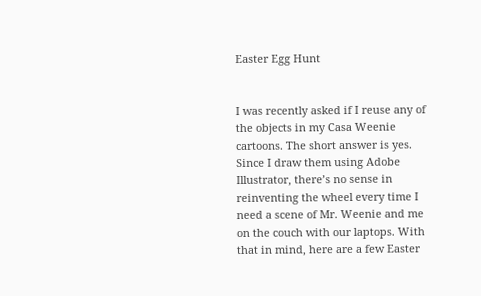Easter Egg Hunt


I was recently asked if I reuse any of the objects in my Casa Weenie cartoons. The short answer is yes. Since I draw them using Adobe Illustrator, there’s no sense in reinventing the wheel every time I need a scene of Mr. Weenie and me on the couch with our laptops. With that in mind, here are a few Easter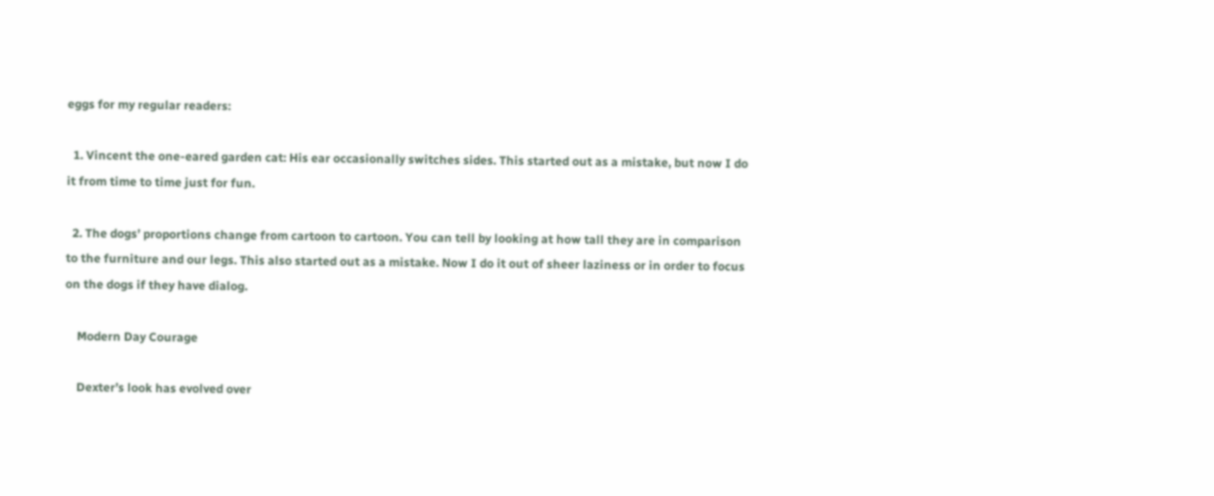eggs for my regular readers:

  1. Vincent the one-eared garden cat: His ear occasionally switches sides. This started out as a mistake, but now I do it from time to time just for fun.

  2. The dogs’ proportions change from cartoon to cartoon. You can tell by looking at how tall they are in comparison to the furniture and our legs. This also started out as a mistake. Now I do it out of sheer laziness or in order to focus on the dogs if they have dialog.

    Modern Day Courage

    Dexter’s look has evolved over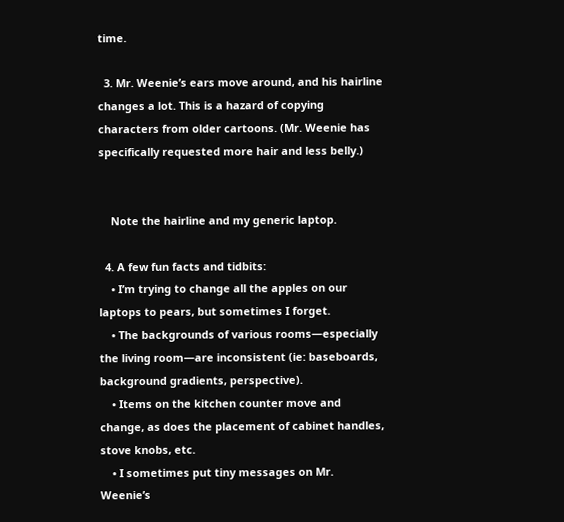time.

  3. Mr. Weenie’s ears move around, and his hairline changes a lot. This is a hazard of copying characters from older cartoons. (Mr. Weenie has specifically requested more hair and less belly.)


    Note the hairline and my generic laptop.

  4. A few fun facts and tidbits:
    • I’m trying to change all the apples on our laptops to pears, but sometimes I forget.
    • The backgrounds of various rooms—especially the living room—are inconsistent (ie: baseboards, background gradients, perspective).
    • Items on the kitchen counter move and change, as does the placement of cabinet handles, stove knobs, etc.
    • I sometimes put tiny messages on Mr. Weenie’s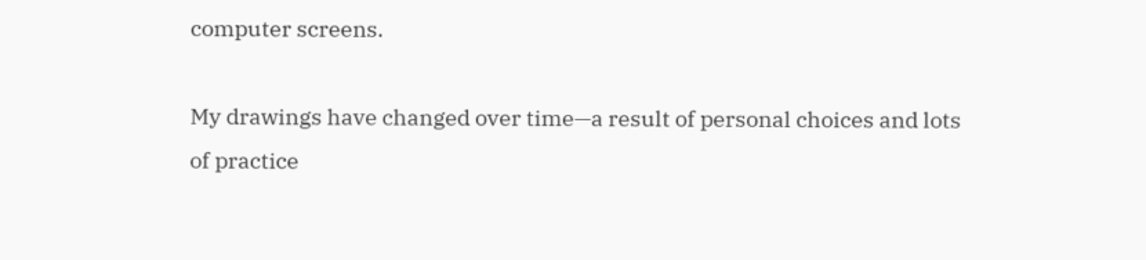computer screens.

My drawings have changed over time—a result of personal choices and lots of practice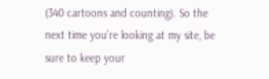(340 cartoons and counting). So the next time you’re looking at my site, be sure to keep your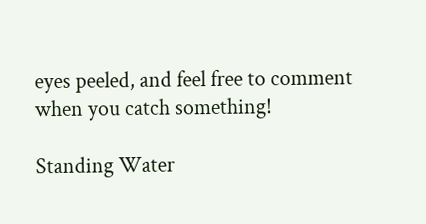eyes peeled, and feel free to comment when you catch something!

Standing Water